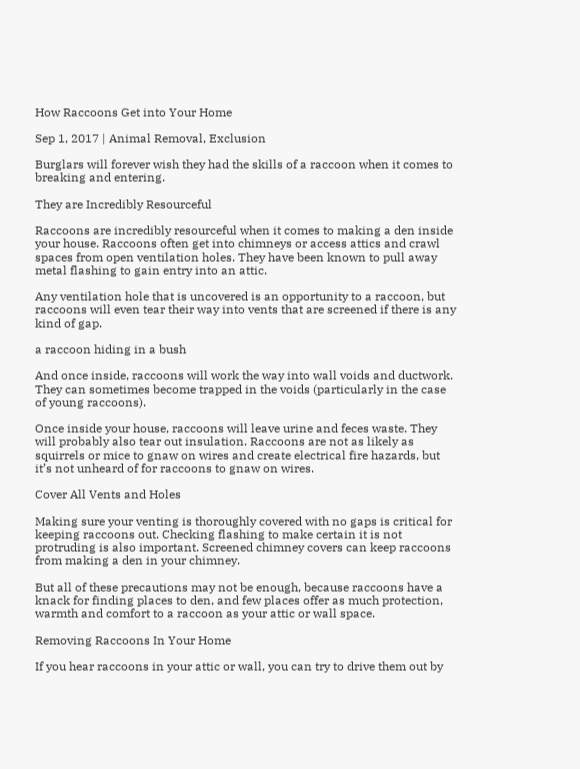How Raccoons Get into Your Home

Sep 1, 2017 | Animal Removal, Exclusion

Burglars will forever wish they had the skills of a raccoon when it comes to breaking and entering.

They are Incredibly Resourceful

Raccoons are incredibly resourceful when it comes to making a den inside your house. Raccoons often get into chimneys or access attics and crawl spaces from open ventilation holes. They have been known to pull away metal flashing to gain entry into an attic.

Any ventilation hole that is uncovered is an opportunity to a raccoon, but raccoons will even tear their way into vents that are screened if there is any kind of gap.

a raccoon hiding in a bush

And once inside, raccoons will work the way into wall voids and ductwork. They can sometimes become trapped in the voids (particularly in the case of young raccoons).

Once inside your house, raccoons will leave urine and feces waste. They will probably also tear out insulation. Raccoons are not as likely as squirrels or mice to gnaw on wires and create electrical fire hazards, but it’s not unheard of for raccoons to gnaw on wires.

Cover All Vents and Holes

Making sure your venting is thoroughly covered with no gaps is critical for keeping raccoons out. Checking flashing to make certain it is not protruding is also important. Screened chimney covers can keep raccoons from making a den in your chimney.

But all of these precautions may not be enough, because raccoons have a knack for finding places to den, and few places offer as much protection, warmth and comfort to a raccoon as your attic or wall space.

Removing Raccoons In Your Home

If you hear raccoons in your attic or wall, you can try to drive them out by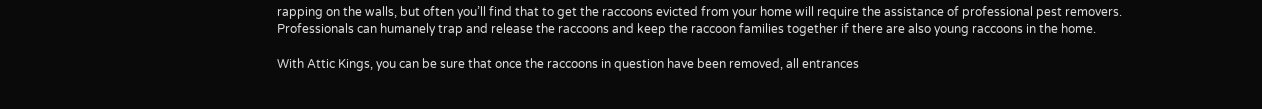rapping on the walls, but often you’ll find that to get the raccoons evicted from your home will require the assistance of professional pest removers. Professionals can humanely trap and release the raccoons and keep the raccoon families together if there are also young raccoons in the home.

With Attic Kings, you can be sure that once the raccoons in question have been removed, all entrances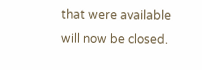that were available will now be closed.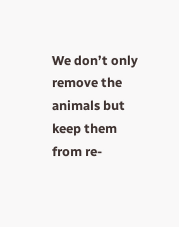We don’t only remove the animals but keep them from re-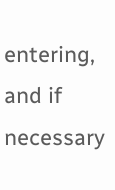entering, and if necessary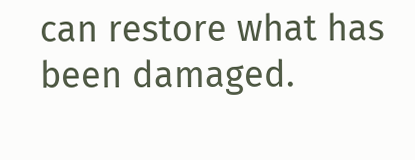can restore what has been damaged.